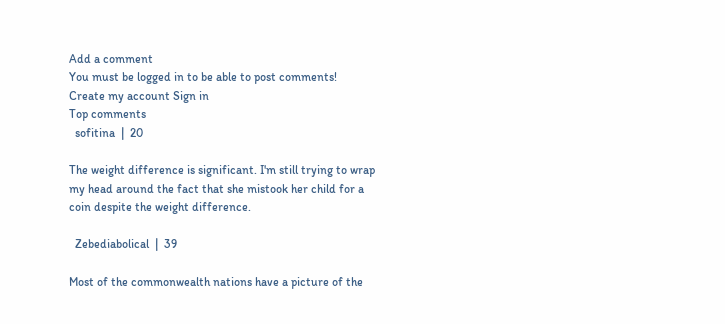Add a comment
You must be logged in to be able to post comments!
Create my account Sign in
Top comments
  sofitina  |  20

The weight difference is significant. I'm still trying to wrap my head around the fact that she mistook her child for a coin despite the weight difference.

  Zebediabolical  |  39

Most of the commonwealth nations have a picture of the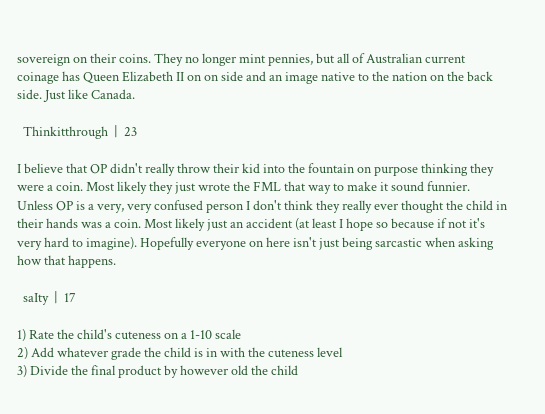sovereign on their coins. They no longer mint pennies, but all of Australian current coinage has Queen Elizabeth II on on side and an image native to the nation on the back side. Just like Canada.

  Thinkitthrough  |  23

I believe that OP didn't really throw their kid into the fountain on purpose thinking they were a coin. Most likely they just wrote the FML that way to make it sound funnier. Unless OP is a very, very confused person I don't think they really ever thought the child in their hands was a coin. Most likely just an accident (at least I hope so because if not it's very hard to imagine). Hopefully everyone on here isn't just being sarcastic when asking how that happens.

  saIty  |  17

1) Rate the child's cuteness on a 1-10 scale
2) Add whatever grade the child is in with the cuteness level
3) Divide the final product by however old the child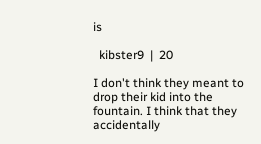is

  kibster9  |  20

I don't think they meant to drop their kid into the fountain. I think that they accidentally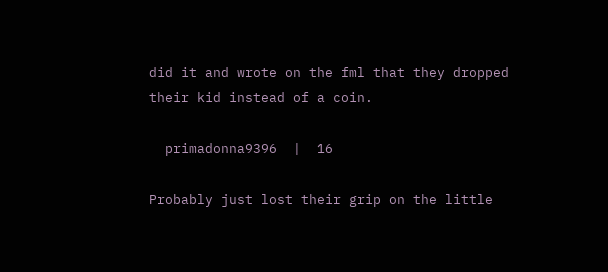did it and wrote on the fml that they dropped their kid instead of a coin.

  primadonna9396  |  16

Probably just lost their grip on the little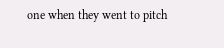one when they went to pitch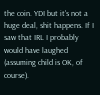the coin. YDI but it's not a huge deal, shit happens. If I saw that IRL I probably would have laughed (assuming child is OK, of course).